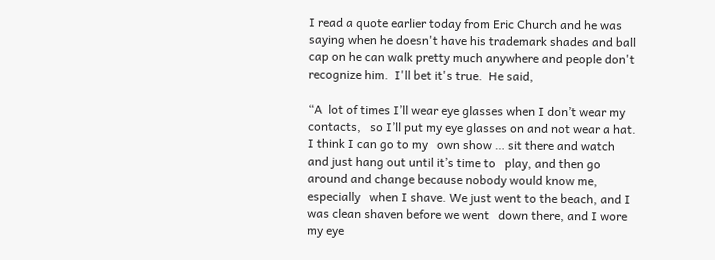I read a quote earlier today from Eric Church and he was saying when he doesn't have his trademark shades and ball cap on he can walk pretty much anywhere and people don't recognize him.  I'll bet it's true.  He said,

“A  lot of times I’ll wear eye glasses when I don’t wear my contacts,   so I’ll put my eye glasses on and not wear a hat. I think I can go to my   own show … sit there and watch and just hang out until it’s time to   play, and then go around and change because nobody would know me, especially   when I shave. We just went to the beach, and I was clean shaven before we went   down there, and I wore my eye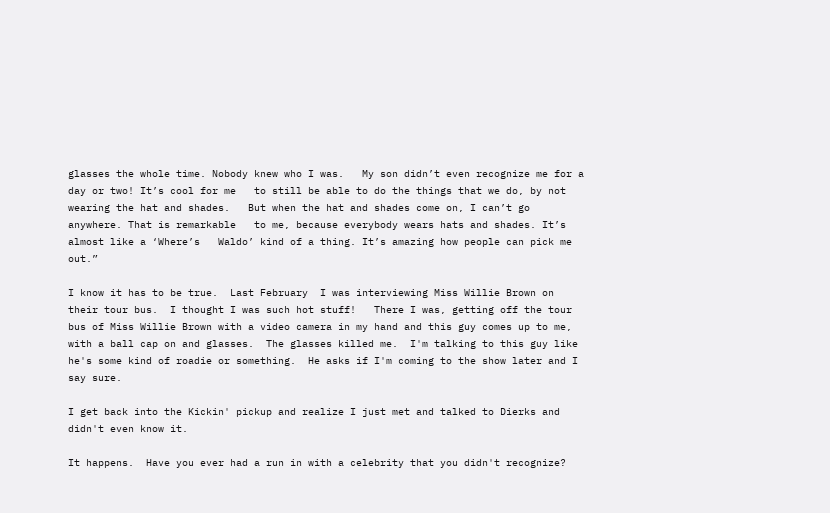glasses the whole time. Nobody knew who I was.   My son didn’t even recognize me for a day or two! It’s cool for me   to still be able to do the things that we do, by not wearing the hat and shades.   But when the hat and shades come on, I can’t go anywhere. That is remarkable   to me, because everybody wears hats and shades. It’s almost like a ‘Where’s   Waldo’ kind of a thing. It’s amazing how people can pick me out.”

I know it has to be true.  Last February  I was interviewing Miss Willie Brown on their tour bus.  I thought I was such hot stuff!   There I was, getting off the tour bus of Miss Willie Brown with a video camera in my hand and this guy comes up to me, with a ball cap on and glasses.  The glasses killed me.  I'm talking to this guy like he's some kind of roadie or something.  He asks if I'm coming to the show later and I say sure.

I get back into the Kickin' pickup and realize I just met and talked to Dierks and didn't even know it.

It happens.  Have you ever had a run in with a celebrity that you didn't recognize?